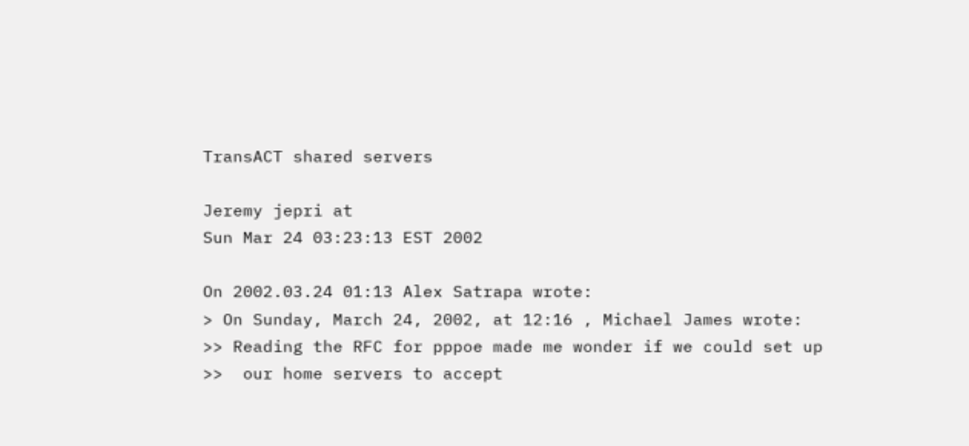TransACT shared servers

Jeremy jepri at
Sun Mar 24 03:23:13 EST 2002

On 2002.03.24 01:13 Alex Satrapa wrote:
> On Sunday, March 24, 2002, at 12:16 , Michael James wrote:
>> Reading the RFC for pppoe made me wonder if we could set up
>>  our home servers to accept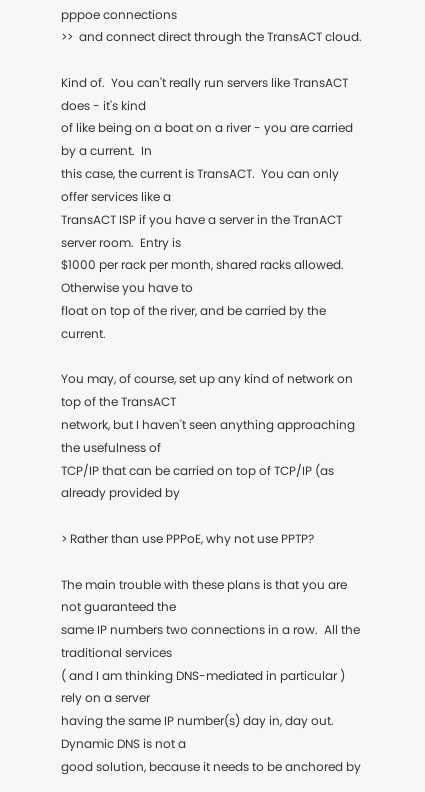pppoe connections
>>  and connect direct through the TransACT cloud.

Kind of.  You can't really run servers like TransACT does - it's kind
of like being on a boat on a river - you are carried by a current.  In
this case, the current is TransACT.  You can only offer services like a
TransACT ISP if you have a server in the TranACT server room.  Entry is
$1000 per rack per month, shared racks allowed.  Otherwise you have to
float on top of the river, and be carried by the current.

You may, of course, set up any kind of network on top of the TransACT
network, but I haven't seen anything approaching the usefulness of
TCP/IP that can be carried on top of TCP/IP (as already provided by

> Rather than use PPPoE, why not use PPTP?

The main trouble with these plans is that you are not guaranteed the
same IP numbers two connections in a row.  All the traditional services
( and I am thinking DNS-mediated in particular ) rely on a server
having the same IP number(s) day in, day out.  Dynamic DNS is not a
good solution, because it needs to be anchored by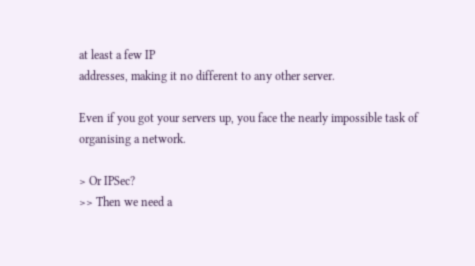at least a few IP
addresses, making it no different to any other server.

Even if you got your servers up, you face the nearly impossible task of
organising a network.

> Or IPSec?
>> Then we need a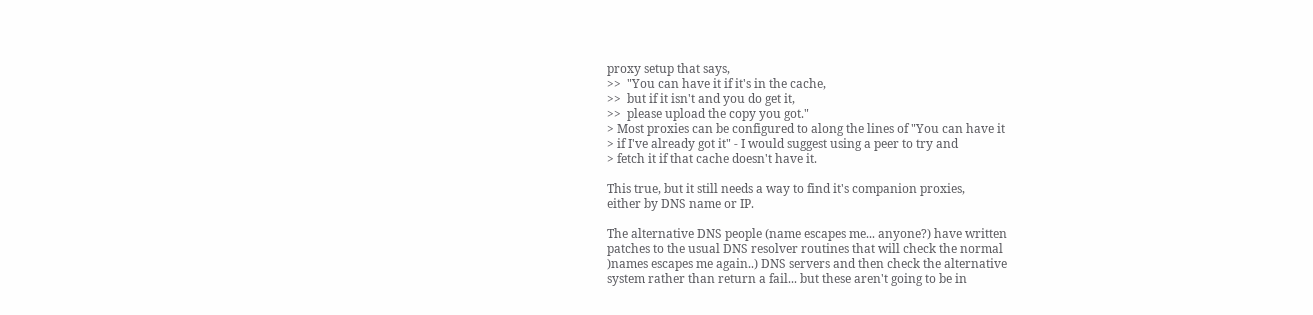proxy setup that says,
>>  "You can have it if it's in the cache,
>>  but if it isn't and you do get it,
>>  please upload the copy you got."
> Most proxies can be configured to along the lines of "You can have it
> if I've already got it" - I would suggest using a peer to try and
> fetch it if that cache doesn't have it.

This true, but it still needs a way to find it's companion proxies,
either by DNS name or IP.

The alternative DNS people (name escapes me... anyone?) have written
patches to the usual DNS resolver routines that will check the normal
)names escapes me again..) DNS servers and then check the alternative
system rather than return a fail... but these aren't going to be in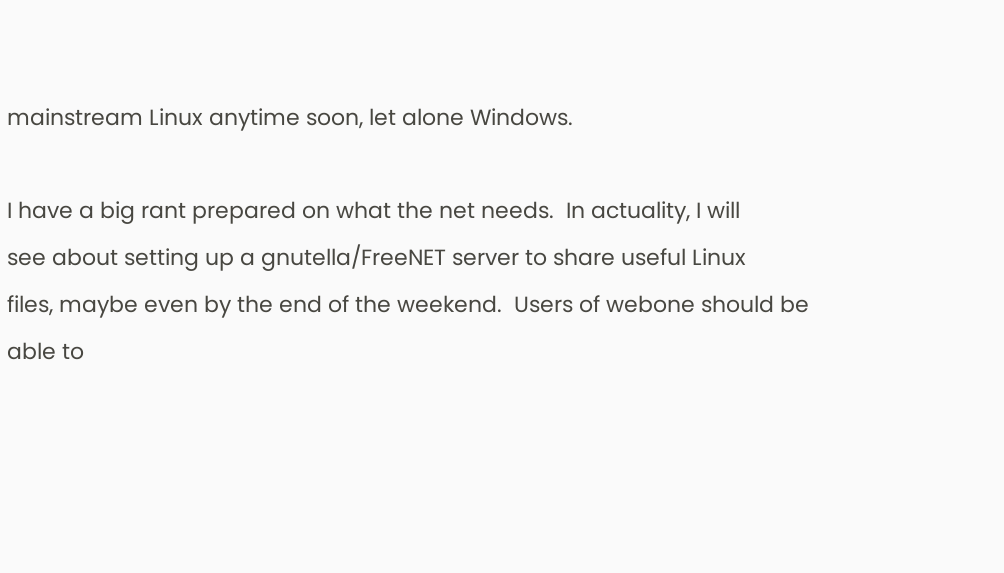mainstream Linux anytime soon, let alone Windows.

I have a big rant prepared on what the net needs.  In actuality, I will
see about setting up a gnutella/FreeNET server to share useful Linux
files, maybe even by the end of the weekend.  Users of webone should be
able to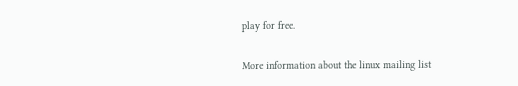play for free.

More information about the linux mailing list